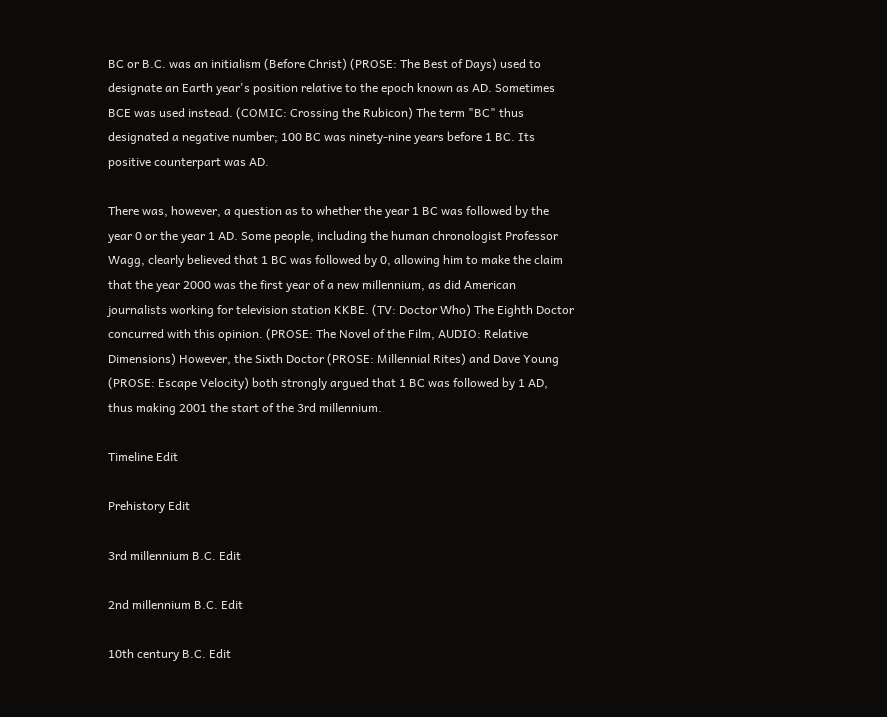BC or B.C. was an initialism (Before Christ) (PROSE: The Best of Days) used to designate an Earth year's position relative to the epoch known as AD. Sometimes BCE was used instead. (COMIC: Crossing the Rubicon) The term "BC" thus designated a negative number; 100 BC was ninety-nine years before 1 BC. Its positive counterpart was AD.

There was, however, a question as to whether the year 1 BC was followed by the year 0 or the year 1 AD. Some people, including the human chronologist Professor Wagg, clearly believed that 1 BC was followed by 0, allowing him to make the claim that the year 2000 was the first year of a new millennium, as did American journalists working for television station KKBE. (TV: Doctor Who) The Eighth Doctor concurred with this opinion. (PROSE: The Novel of the Film, AUDIO: Relative Dimensions) However, the Sixth Doctor (PROSE: Millennial Rites) and Dave Young (PROSE: Escape Velocity) both strongly argued that 1 BC was followed by 1 AD, thus making 2001 the start of the 3rd millennium.

Timeline Edit

Prehistory Edit

3rd millennium B.C. Edit

2nd millennium B.C. Edit

10th century B.C. Edit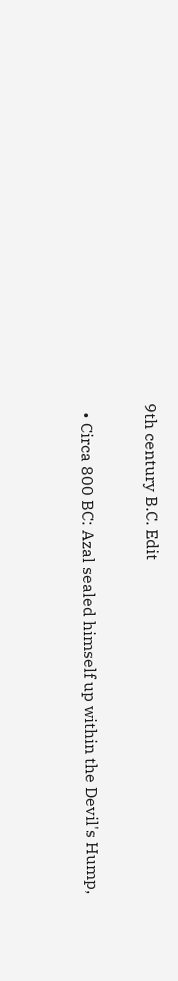9th century B.C. Edit

  • Circa 800 BC: Azal sealed himself up within the Devil's Hump,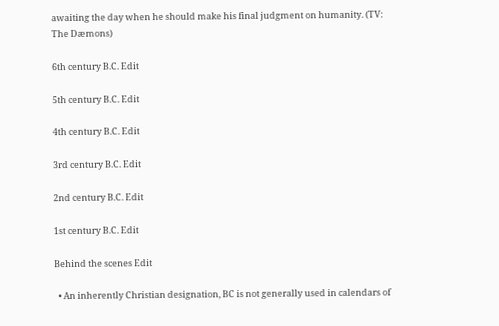awaiting the day when he should make his final judgment on humanity. (TV: The Dæmons)

6th century B.C. Edit

5th century B.C. Edit

4th century B.C. Edit

3rd century B.C. Edit

2nd century B.C. Edit

1st century B.C. Edit

Behind the scenes Edit

  • An inherently Christian designation, BC is not generally used in calendars of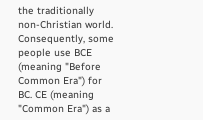the traditionally non-Christian world. Consequently, some people use BCE (meaning "Before Common Era") for BC. CE (meaning "Common Era") as a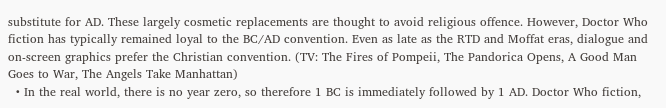substitute for AD. These largely cosmetic replacements are thought to avoid religious offence. However, Doctor Who fiction has typically remained loyal to the BC/AD convention. Even as late as the RTD and Moffat eras, dialogue and on-screen graphics prefer the Christian convention. (TV: The Fires of Pompeii, The Pandorica Opens, A Good Man Goes to War, The Angels Take Manhattan)
  • In the real world, there is no year zero, so therefore 1 BC is immediately followed by 1 AD. Doctor Who fiction,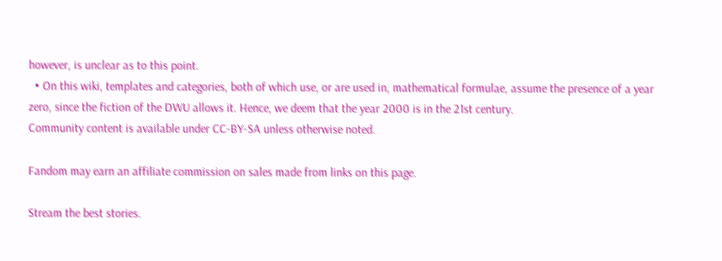however, is unclear as to this point.
  • On this wiki, templates and categories, both of which use, or are used in, mathematical formulae, assume the presence of a year zero, since the fiction of the DWU allows it. Hence, we deem that the year 2000 is in the 21st century.
Community content is available under CC-BY-SA unless otherwise noted.

Fandom may earn an affiliate commission on sales made from links on this page.

Stream the best stories.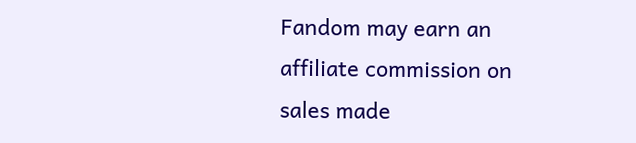Fandom may earn an affiliate commission on sales made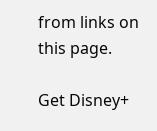from links on this page.

Get Disney+